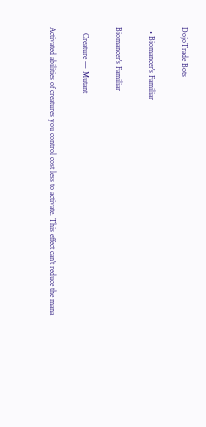DojoTrade Bots

  • Biomancer's Familiar

Biomancer's Familiar

   Creature — Mutant

Activated abilities of creatures you control cost less to activate. This effect can't reduce the mana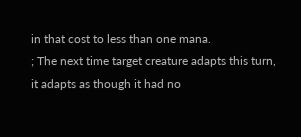in that cost to less than one mana.
; The next time target creature adapts this turn, it adapts as though it had no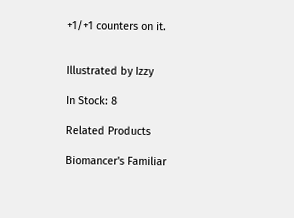+1/+1 counters on it.


Illustrated by Izzy

In Stock: 8

Related Products

Biomancer's Familiar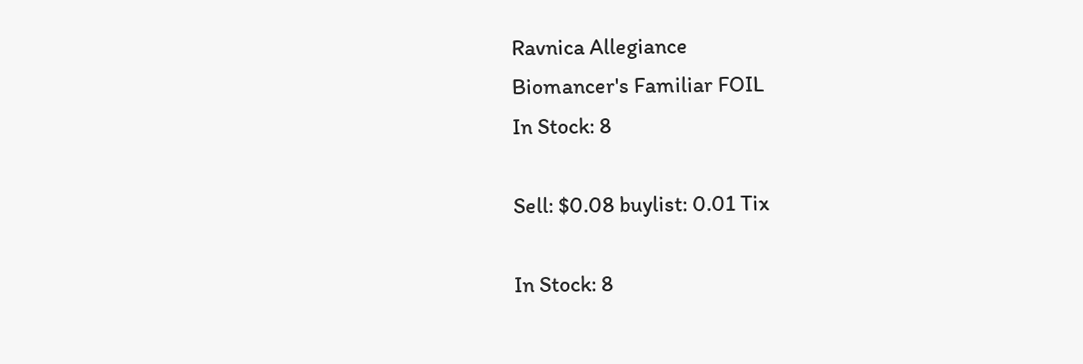Ravnica Allegiance
Biomancer's Familiar FOIL
In Stock: 8

Sell: $0.08 buylist: 0.01 Tix

In Stock: 8